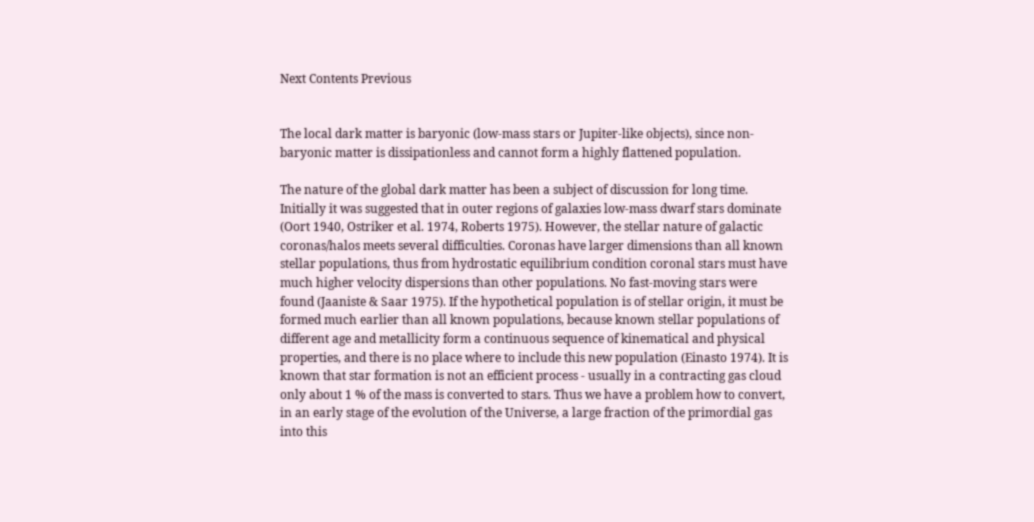Next Contents Previous


The local dark matter is baryonic (low-mass stars or Jupiter-like objects), since non-baryonic matter is dissipationless and cannot form a highly flattened population.

The nature of the global dark matter has been a subject of discussion for long time. Initially it was suggested that in outer regions of galaxies low-mass dwarf stars dominate (Oort 1940, Ostriker et al. 1974, Roberts 1975). However, the stellar nature of galactic coronas/halos meets several difficulties. Coronas have larger dimensions than all known stellar populations, thus from hydrostatic equilibrium condition coronal stars must have much higher velocity dispersions than other populations. No fast-moving stars were found (Jaaniste & Saar 1975). If the hypothetical population is of stellar origin, it must be formed much earlier than all known populations, because known stellar populations of different age and metallicity form a continuous sequence of kinematical and physical properties, and there is no place where to include this new population (Einasto 1974). It is known that star formation is not an efficient process - usually in a contracting gas cloud only about 1 % of the mass is converted to stars. Thus we have a problem how to convert, in an early stage of the evolution of the Universe, a large fraction of the primordial gas into this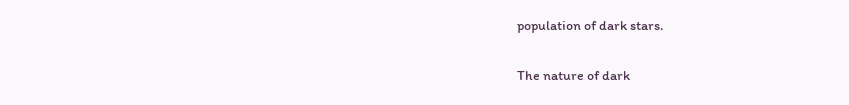population of dark stars.

The nature of dark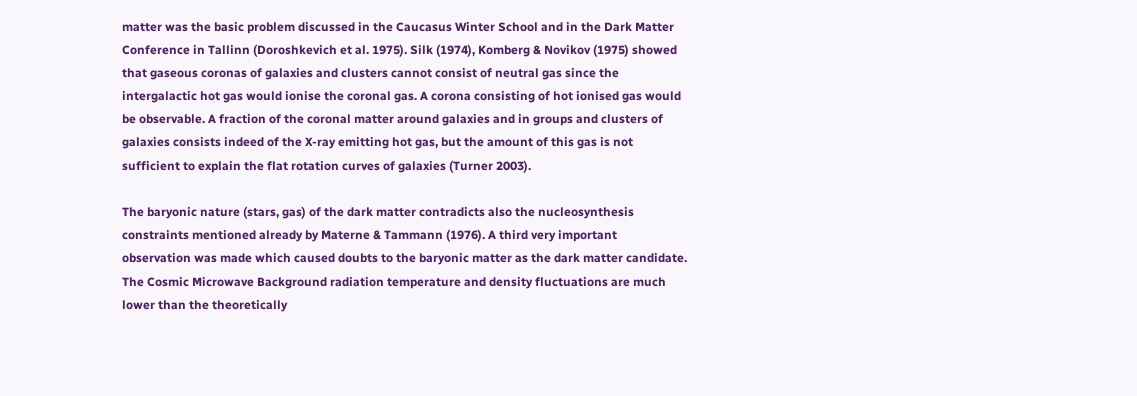matter was the basic problem discussed in the Caucasus Winter School and in the Dark Matter Conference in Tallinn (Doroshkevich et al. 1975). Silk (1974), Komberg & Novikov (1975) showed that gaseous coronas of galaxies and clusters cannot consist of neutral gas since the intergalactic hot gas would ionise the coronal gas. A corona consisting of hot ionised gas would be observable. A fraction of the coronal matter around galaxies and in groups and clusters of galaxies consists indeed of the X-ray emitting hot gas, but the amount of this gas is not sufficient to explain the flat rotation curves of galaxies (Turner 2003).

The baryonic nature (stars, gas) of the dark matter contradicts also the nucleosynthesis constraints mentioned already by Materne & Tammann (1976). A third very important observation was made which caused doubts to the baryonic matter as the dark matter candidate. The Cosmic Microwave Background radiation temperature and density fluctuations are much lower than the theoretically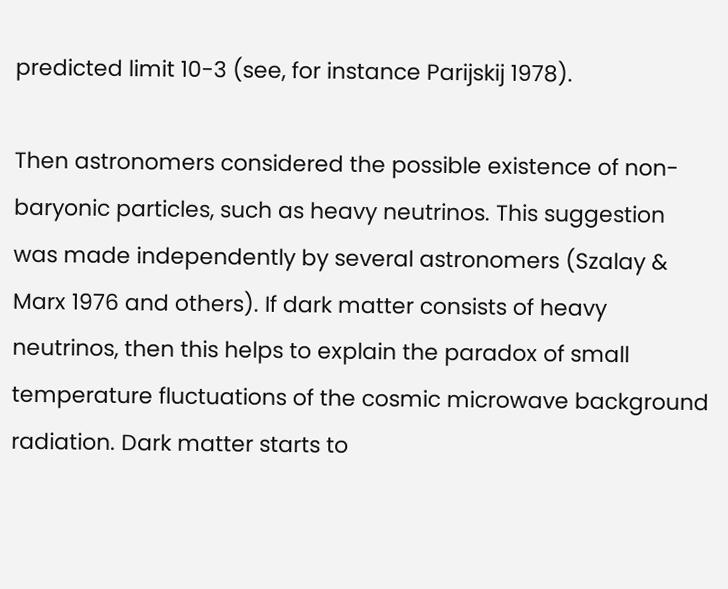predicted limit 10-3 (see, for instance Parijskij 1978).

Then astronomers considered the possible existence of non-baryonic particles, such as heavy neutrinos. This suggestion was made independently by several astronomers (Szalay & Marx 1976 and others). If dark matter consists of heavy neutrinos, then this helps to explain the paradox of small temperature fluctuations of the cosmic microwave background radiation. Dark matter starts to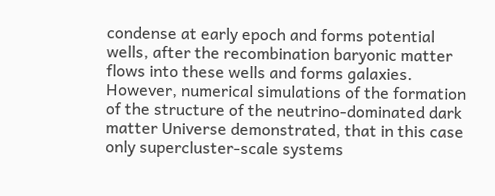condense at early epoch and forms potential wells, after the recombination baryonic matter flows into these wells and forms galaxies. However, numerical simulations of the formation of the structure of the neutrino-dominated dark matter Universe demonstrated, that in this case only supercluster-scale systems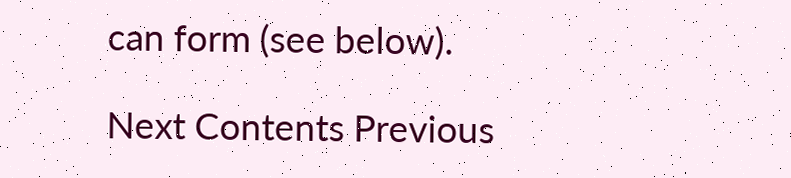can form (see below).

Next Contents Previous